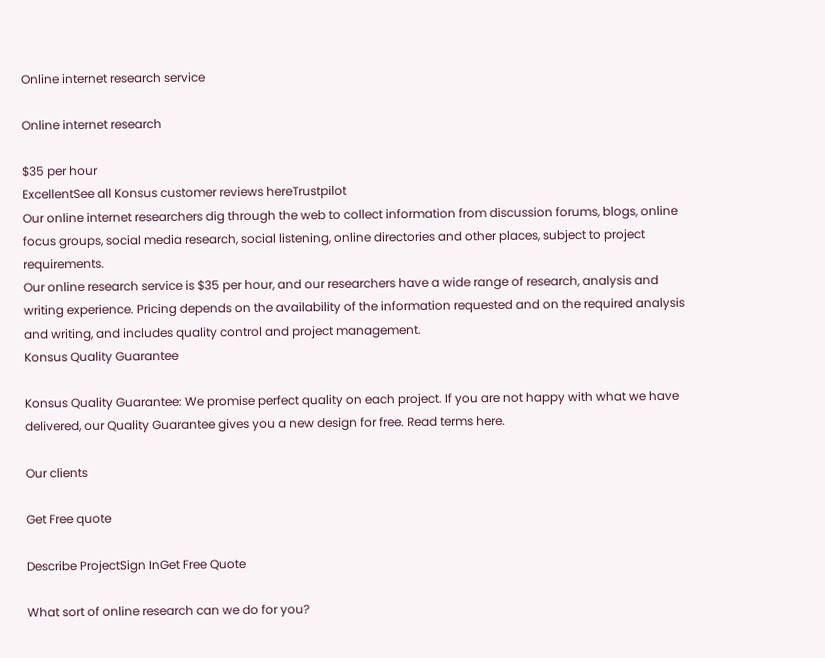Online internet research service

Online internet research

$35 per hour
ExcellentSee all Konsus customer reviews hereTrustpilot
Our online internet researchers dig through the web to collect information from discussion forums, blogs, online focus groups, social media research, social listening, online directories and other places, subject to project requirements.
Our online research service is $35 per hour, and our researchers have a wide range of research, analysis and writing experience. Pricing depends on the availability of the information requested and on the required analysis and writing, and includes quality control and project management.
Konsus Quality Guarantee

Konsus Quality Guarantee: We promise perfect quality on each project. If you are not happy with what we have delivered, our Quality Guarantee gives you a new design for free. Read terms here.

Our clients

Get Free quote

Describe ProjectSign InGet Free Quote

What sort of online research can we do for you?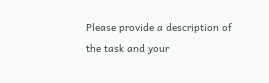Please provide a description of the task and your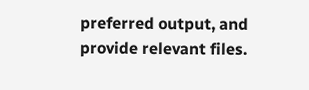preferred output, and provide relevant files.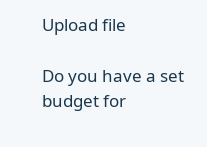Upload file

Do you have a set budget for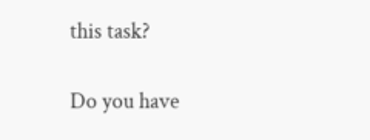this task?

Do you have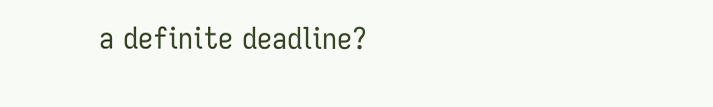a definite deadline?